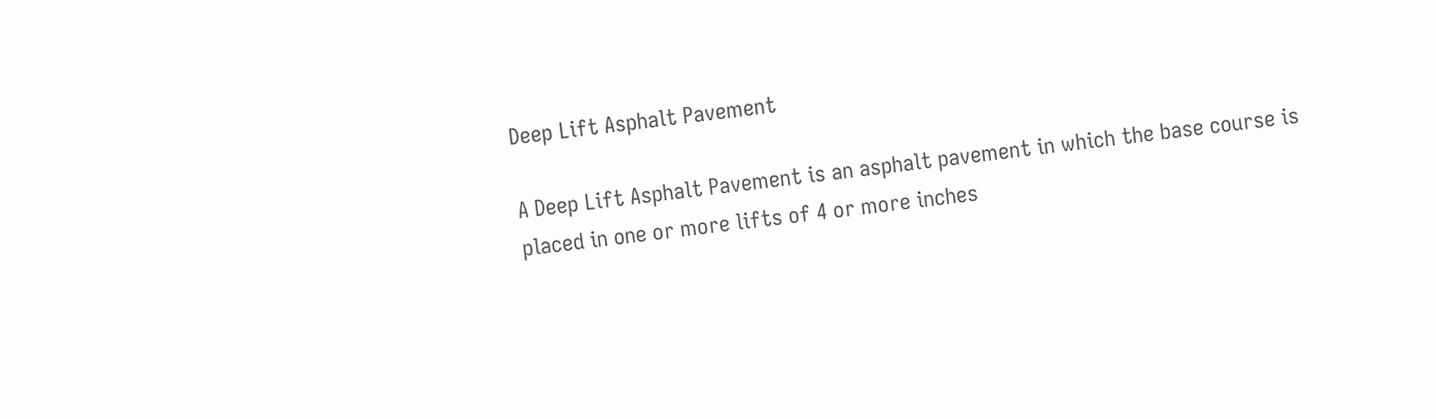Deep Lift Asphalt Pavement

A Deep Lift Asphalt Pavement is an asphalt pavement in which the base course is placed in one or more lifts of 4 or more inches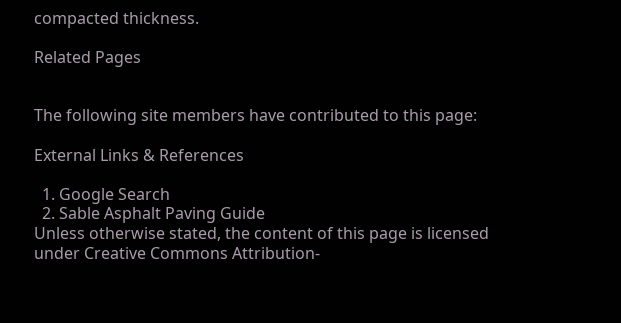compacted thickness.

Related Pages


The following site members have contributed to this page:

External Links & References

  1. Google Search
  2. Sable Asphalt Paving Guide
Unless otherwise stated, the content of this page is licensed under Creative Commons Attribution-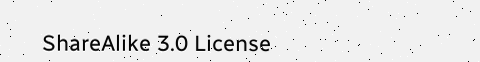ShareAlike 3.0 License